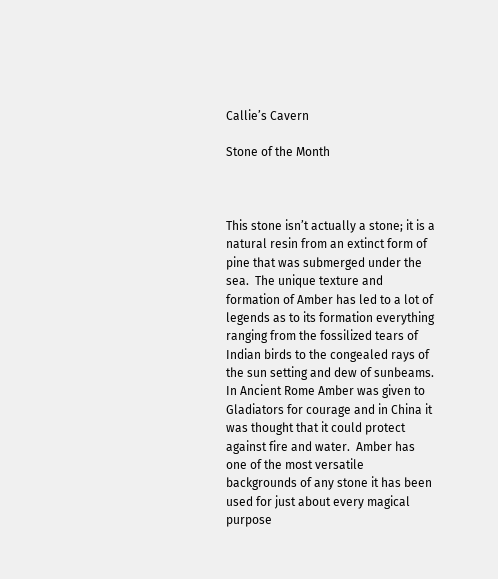Callie’s Cavern

Stone of the Month



This stone isn’t actually a stone; it is a natural resin from an extinct form of pine that was submerged under the sea.  The unique texture and formation of Amber has led to a lot of legends as to its formation everything ranging from the fossilized tears of Indian birds to the congealed rays of the sun setting and dew of sunbeams.  In Ancient Rome Amber was given to Gladiators for courage and in China it was thought that it could protect against fire and water.  Amber has one of the most versatile backgrounds of any stone it has been used for just about every magical purpose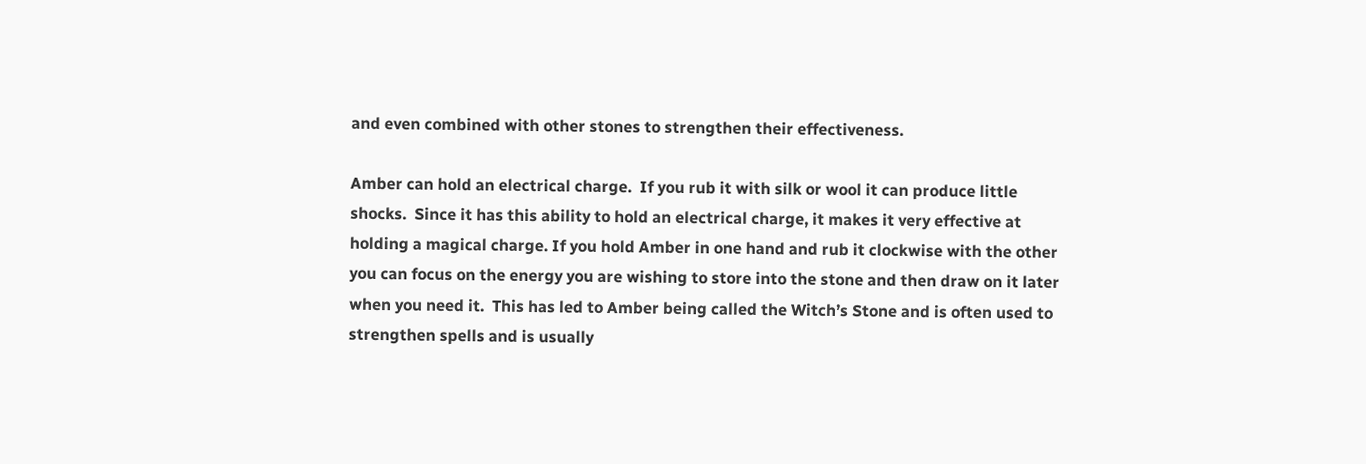and even combined with other stones to strengthen their effectiveness.

Amber can hold an electrical charge.  If you rub it with silk or wool it can produce little shocks.  Since it has this ability to hold an electrical charge, it makes it very effective at holding a magical charge. If you hold Amber in one hand and rub it clockwise with the other you can focus on the energy you are wishing to store into the stone and then draw on it later when you need it.  This has led to Amber being called the Witch’s Stone and is often used to strengthen spells and is usually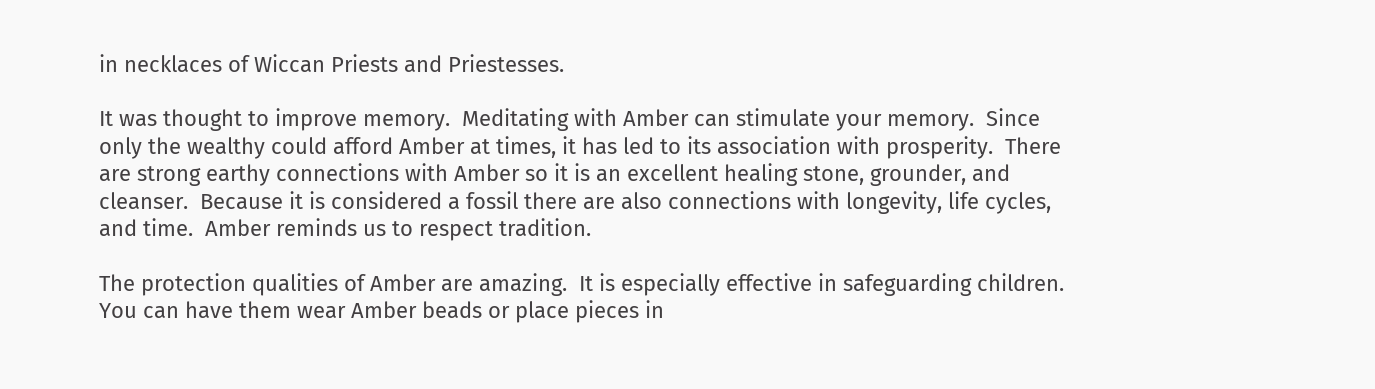in necklaces of Wiccan Priests and Priestesses.

It was thought to improve memory.  Meditating with Amber can stimulate your memory.  Since only the wealthy could afford Amber at times, it has led to its association with prosperity.  There are strong earthy connections with Amber so it is an excellent healing stone, grounder, and cleanser.  Because it is considered a fossil there are also connections with longevity, life cycles, and time.  Amber reminds us to respect tradition.

The protection qualities of Amber are amazing.  It is especially effective in safeguarding children.  You can have them wear Amber beads or place pieces in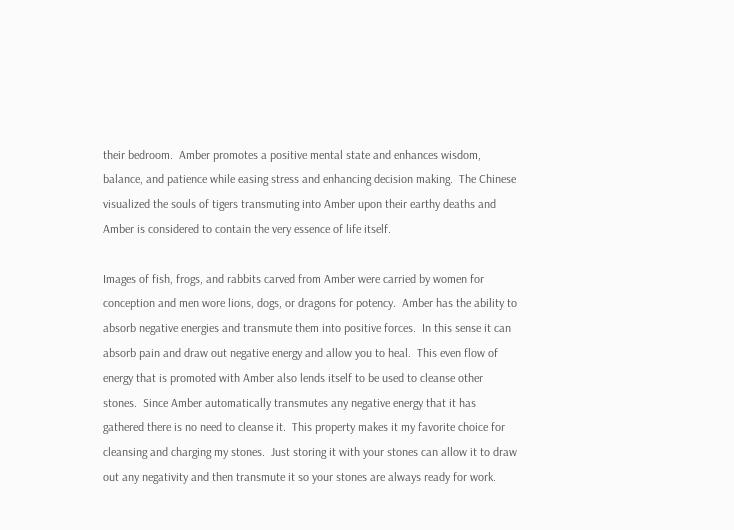their bedroom.  Amber promotes a positive mental state and enhances wisdom, balance, and patience while easing stress and enhancing decision making.  The Chinese visualized the souls of tigers transmuting into Amber upon their earthy deaths and Amber is considered to contain the very essence of life itself.

Images of fish, frogs, and rabbits carved from Amber were carried by women for conception and men wore lions, dogs, or dragons for potency.  Amber has the ability to absorb negative energies and transmute them into positive forces.  In this sense it can absorb pain and draw out negative energy and allow you to heal.  This even flow of energy that is promoted with Amber also lends itself to be used to cleanse other stones.  Since Amber automatically transmutes any negative energy that it has gathered there is no need to cleanse it.  This property makes it my favorite choice for cleansing and charging my stones.  Just storing it with your stones can allow it to draw out any negativity and then transmute it so your stones are always ready for work.